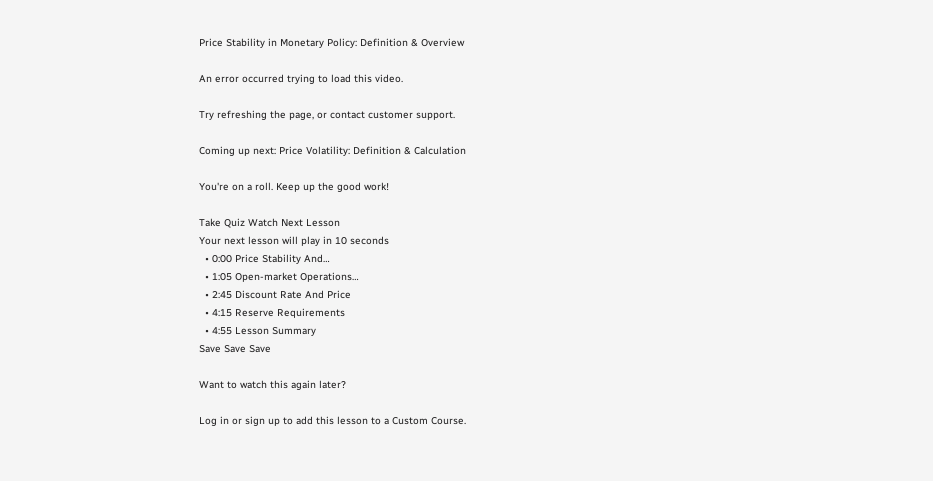Price Stability in Monetary Policy: Definition & Overview

An error occurred trying to load this video.

Try refreshing the page, or contact customer support.

Coming up next: Price Volatility: Definition & Calculation

You're on a roll. Keep up the good work!

Take Quiz Watch Next Lesson
Your next lesson will play in 10 seconds
  • 0:00 Price Stability And…
  • 1:05 Open-market Operations…
  • 2:45 Discount Rate And Price
  • 4:15 Reserve Requirements
  • 4:55 Lesson Summary
Save Save Save

Want to watch this again later?

Log in or sign up to add this lesson to a Custom Course.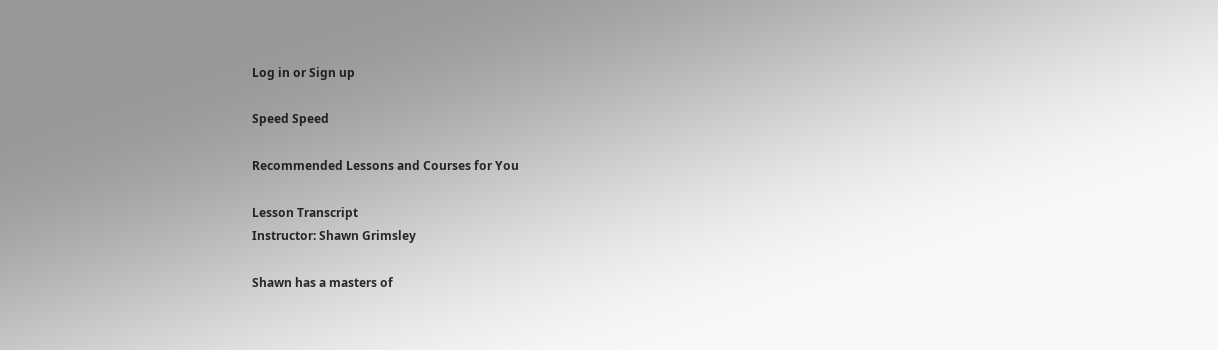Log in or Sign up

Speed Speed

Recommended Lessons and Courses for You

Lesson Transcript
Instructor: Shawn Grimsley

Shawn has a masters of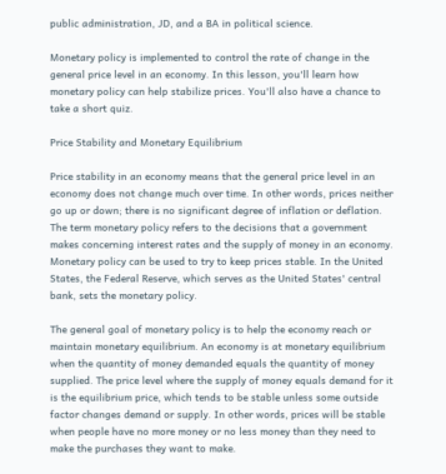public administration, JD, and a BA in political science.

Monetary policy is implemented to control the rate of change in the general price level in an economy. In this lesson, you'll learn how monetary policy can help stabilize prices. You'll also have a chance to take a short quiz.

Price Stability and Monetary Equilibrium

Price stability in an economy means that the general price level in an economy does not change much over time. In other words, prices neither go up or down; there is no significant degree of inflation or deflation. The term monetary policy refers to the decisions that a government makes concerning interest rates and the supply of money in an economy. Monetary policy can be used to try to keep prices stable. In the United States, the Federal Reserve, which serves as the United States' central bank, sets the monetary policy.

The general goal of monetary policy is to help the economy reach or maintain monetary equilibrium. An economy is at monetary equilibrium when the quantity of money demanded equals the quantity of money supplied. The price level where the supply of money equals demand for it is the equilibrium price, which tends to be stable unless some outside factor changes demand or supply. In other words, prices will be stable when people have no more money or no less money than they need to make the purchases they want to make.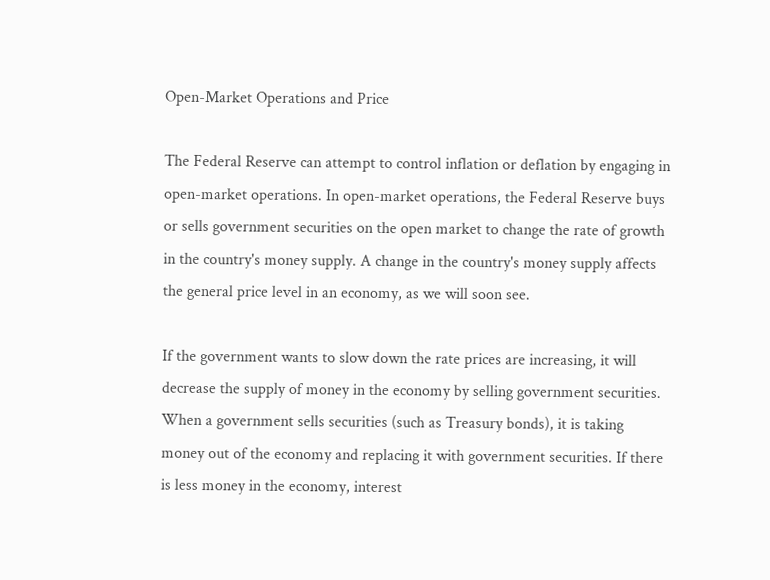Open-Market Operations and Price

The Federal Reserve can attempt to control inflation or deflation by engaging in open-market operations. In open-market operations, the Federal Reserve buys or sells government securities on the open market to change the rate of growth in the country's money supply. A change in the country's money supply affects the general price level in an economy, as we will soon see.

If the government wants to slow down the rate prices are increasing, it will decrease the supply of money in the economy by selling government securities. When a government sells securities (such as Treasury bonds), it is taking money out of the economy and replacing it with government securities. If there is less money in the economy, interest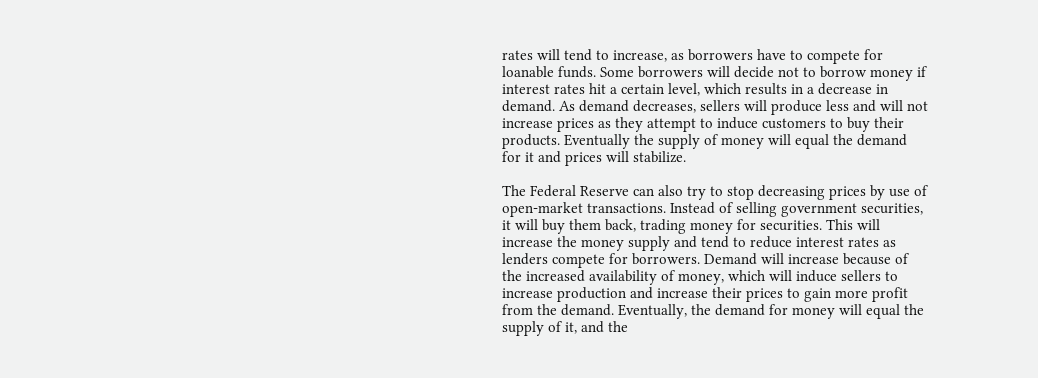rates will tend to increase, as borrowers have to compete for loanable funds. Some borrowers will decide not to borrow money if interest rates hit a certain level, which results in a decrease in demand. As demand decreases, sellers will produce less and will not increase prices as they attempt to induce customers to buy their products. Eventually the supply of money will equal the demand for it and prices will stabilize.

The Federal Reserve can also try to stop decreasing prices by use of open-market transactions. Instead of selling government securities, it will buy them back, trading money for securities. This will increase the money supply and tend to reduce interest rates as lenders compete for borrowers. Demand will increase because of the increased availability of money, which will induce sellers to increase production and increase their prices to gain more profit from the demand. Eventually, the demand for money will equal the supply of it, and the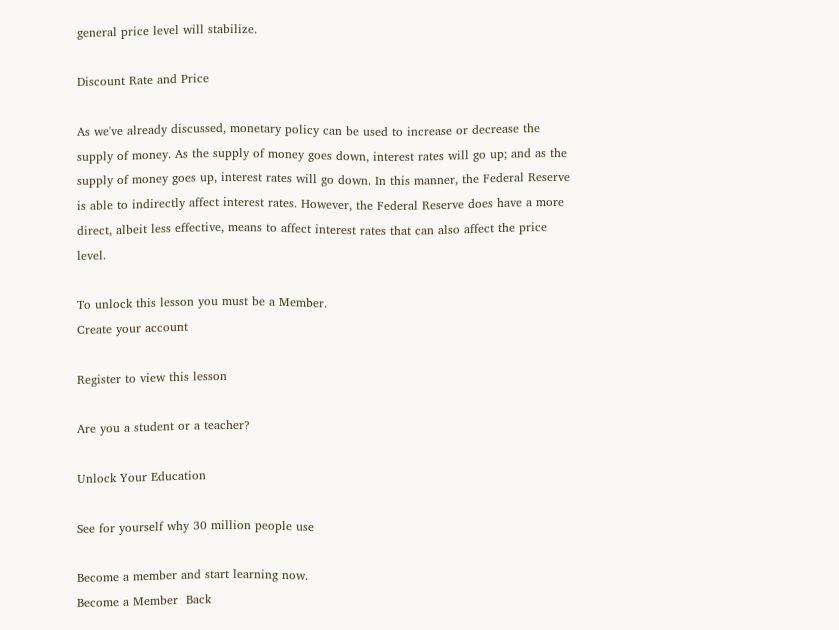general price level will stabilize.

Discount Rate and Price

As we've already discussed, monetary policy can be used to increase or decrease the supply of money. As the supply of money goes down, interest rates will go up; and as the supply of money goes up, interest rates will go down. In this manner, the Federal Reserve is able to indirectly affect interest rates. However, the Federal Reserve does have a more direct, albeit less effective, means to affect interest rates that can also affect the price level.

To unlock this lesson you must be a Member.
Create your account

Register to view this lesson

Are you a student or a teacher?

Unlock Your Education

See for yourself why 30 million people use

Become a member and start learning now.
Become a Member  Back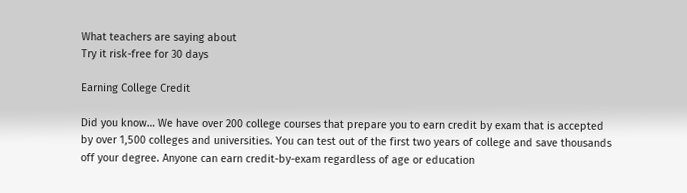What teachers are saying about
Try it risk-free for 30 days

Earning College Credit

Did you know… We have over 200 college courses that prepare you to earn credit by exam that is accepted by over 1,500 colleges and universities. You can test out of the first two years of college and save thousands off your degree. Anyone can earn credit-by-exam regardless of age or education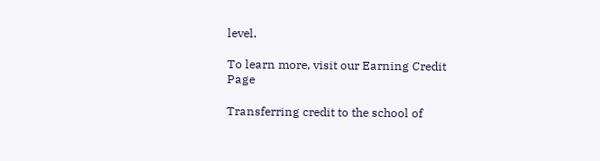level.

To learn more, visit our Earning Credit Page

Transferring credit to the school of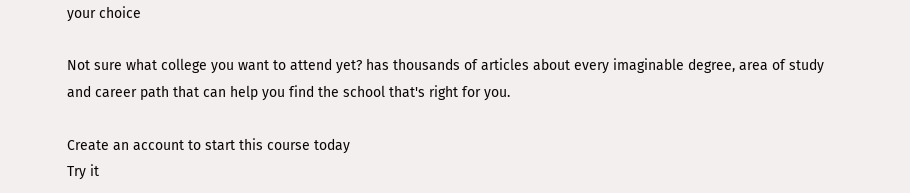your choice

Not sure what college you want to attend yet? has thousands of articles about every imaginable degree, area of study and career path that can help you find the school that's right for you.

Create an account to start this course today
Try it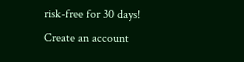risk-free for 30 days!
Create an account